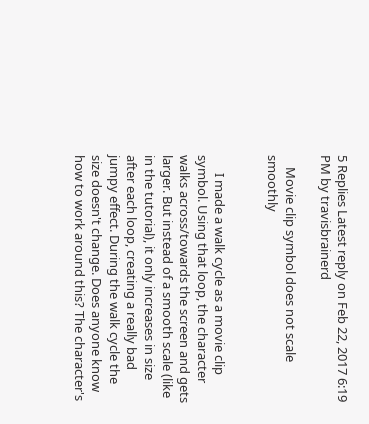5 Replies Latest reply on Feb 22, 2017 6:19 PM by travisbrainerd

    Movie clip symbol does not scale smoothly


      I made a walk cycle as a movie clip symbol. Using that loop, the character walks across/towards the screen and gets larger. But instead of a smooth scale (like in the tutorial), it only increases in size after each loop, creating a really bad jumpy effect. During the walk cycle the size doesn't change. Does anyone know how to work around this? The character's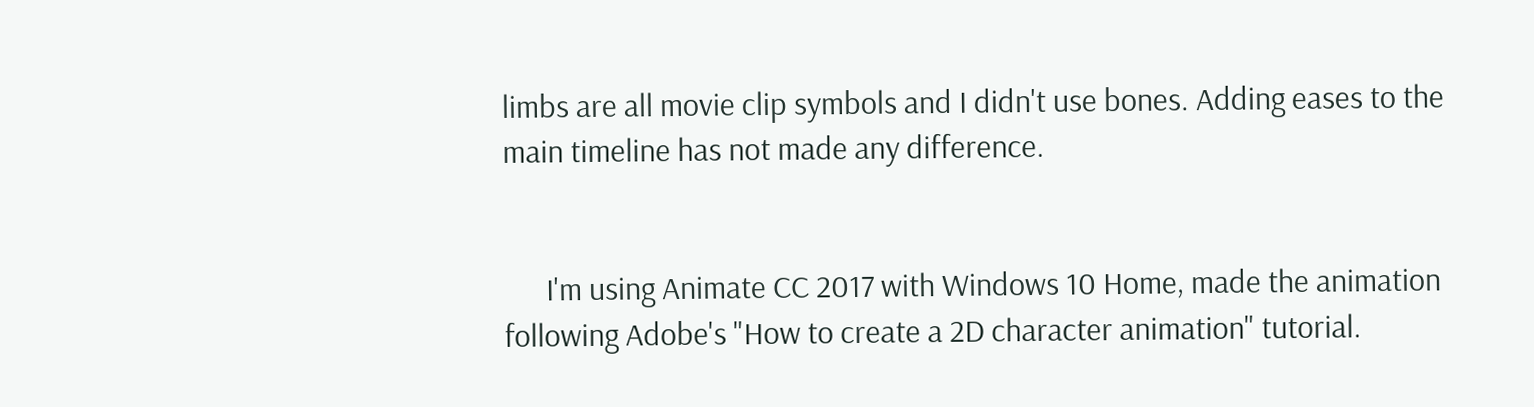limbs are all movie clip symbols and I didn't use bones. Adding eases to the main timeline has not made any difference.


      I'm using Animate CC 2017 with Windows 10 Home, made the animation following Adobe's "How to create a 2D character animation" tutorial.